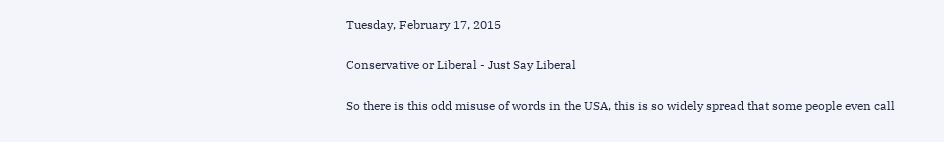Tuesday, February 17, 2015

Conservative or Liberal - Just Say Liberal

So there is this odd misuse of words in the USA, this is so widely spread that some people even call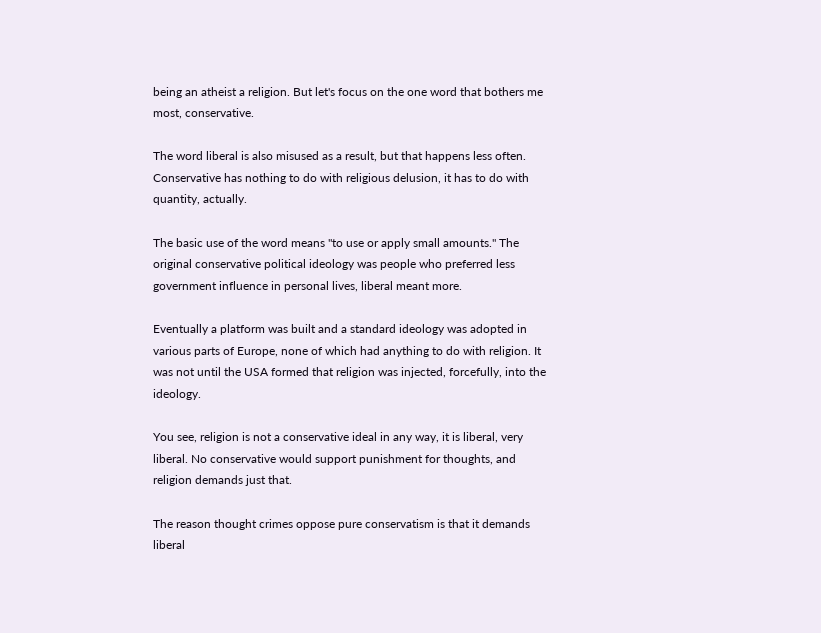being an atheist a religion. But let's focus on the one word that bothers me most, conservative.

The word liberal is also misused as a result, but that happens less often. Conservative has nothing to do with religious delusion, it has to do with quantity, actually.

The basic use of the word means "to use or apply small amounts." The original conservative political ideology was people who preferred less government influence in personal lives, liberal meant more.

Eventually a platform was built and a standard ideology was adopted in various parts of Europe, none of which had anything to do with religion. It was not until the USA formed that religion was injected, forcefully, into the ideology.

You see, religion is not a conservative ideal in any way, it is liberal, very liberal. No conservative would support punishment for thoughts, and religion demands just that.

The reason thought crimes oppose pure conservatism is that it demands liberal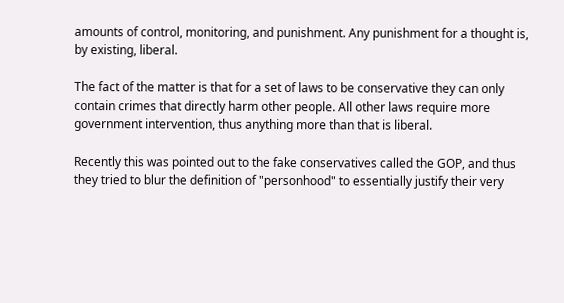amounts of control, monitoring, and punishment. Any punishment for a thought is, by existing, liberal.

The fact of the matter is that for a set of laws to be conservative they can only contain crimes that directly harm other people. All other laws require more government intervention, thus anything more than that is liberal.

Recently this was pointed out to the fake conservatives called the GOP, and thus they tried to blur the definition of "personhood" to essentially justify their very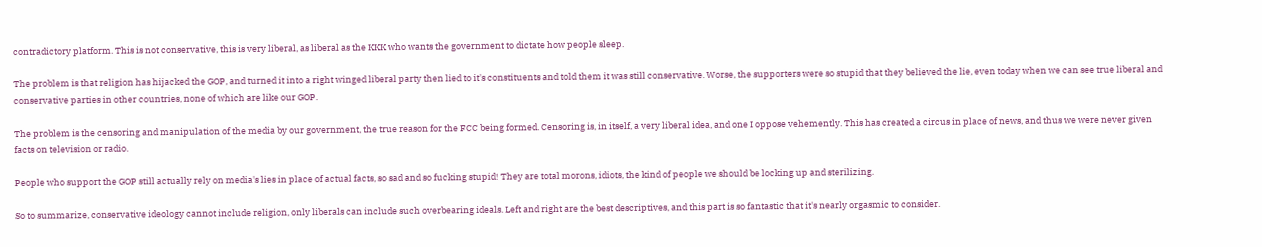contradictory platform. This is not conservative, this is very liberal, as liberal as the KKK who wants the government to dictate how people sleep.

The problem is that religion has hijacked the GOP, and turned it into a right winged liberal party then lied to it's constituents and told them it was still conservative. Worse, the supporters were so stupid that they believed the lie, even today when we can see true liberal and conservative parties in other countries, none of which are like our GOP.

The problem is the censoring and manipulation of the media by our government, the true reason for the FCC being formed. Censoring is, in itself, a very liberal idea, and one I oppose vehemently. This has created a circus in place of news, and thus we were never given facts on television or radio.

People who support the GOP still actually rely on media's lies in place of actual facts, so sad and so fucking stupid! They are total morons, idiots, the kind of people we should be locking up and sterilizing.

So to summarize, conservative ideology cannot include religion, only liberals can include such overbearing ideals. Left and right are the best descriptives, and this part is so fantastic that it's nearly orgasmic to consider.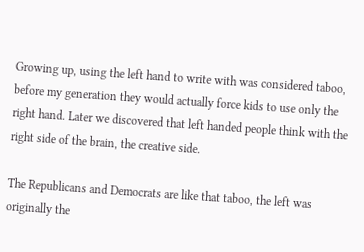Growing up, using the left hand to write with was considered taboo, before my generation they would actually force kids to use only the right hand. Later we discovered that left handed people think with the right side of the brain, the creative side.

The Republicans and Democrats are like that taboo, the left was originally the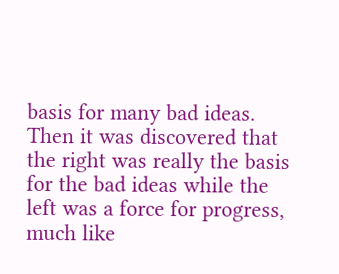basis for many bad ideas. Then it was discovered that the right was really the basis for the bad ideas while the left was a force for progress, much like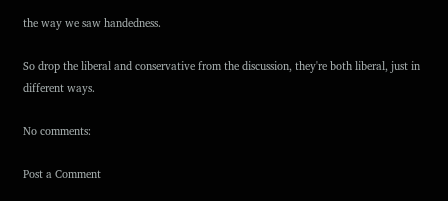the way we saw handedness.

So drop the liberal and conservative from the discussion, they're both liberal, just in different ways.

No comments:

Post a Comment